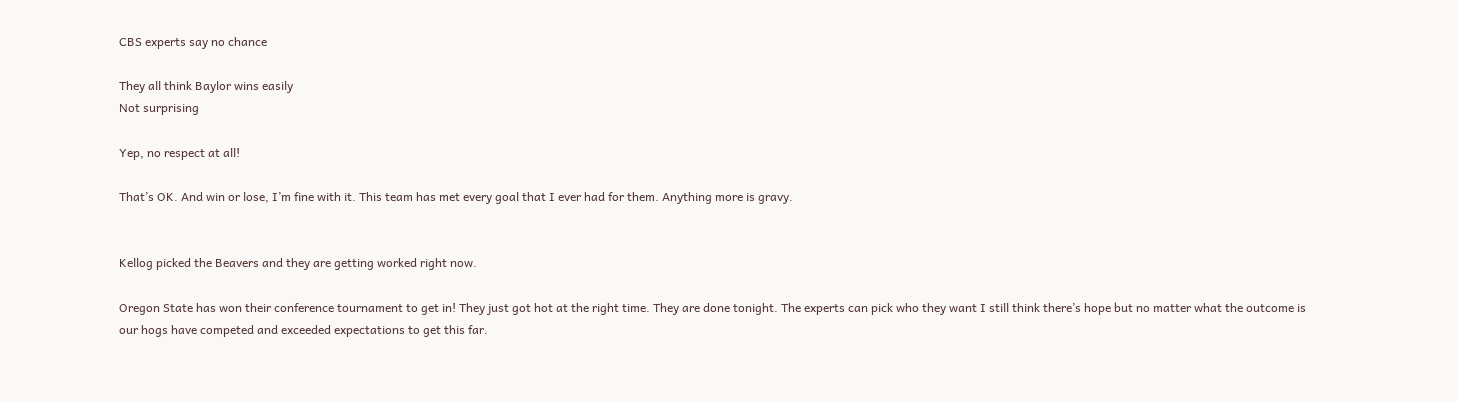CBS experts say no chance

They all think Baylor wins easily
Not surprising

Yep, no respect at all!

That’s OK. And win or lose, I’m fine with it. This team has met every goal that I ever had for them. Anything more is gravy.


Kellog picked the Beavers and they are getting worked right now.

Oregon State has won their conference tournament to get in! They just got hot at the right time. They are done tonight. The experts can pick who they want I still think there’s hope but no matter what the outcome is our hogs have competed and exceeded expectations to get this far.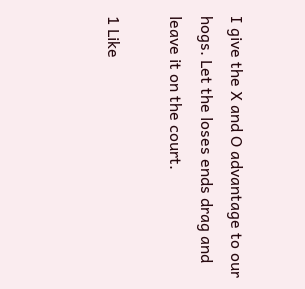I give the X and O advantage to our hogs. Let the loses ends drag and leave it on the court.

1 Like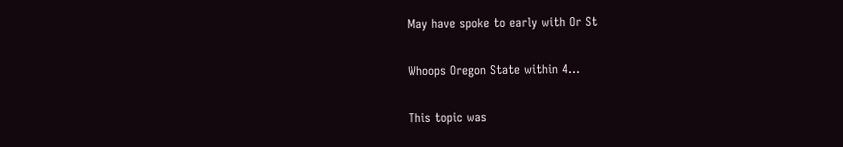May have spoke to early with Or St

Whoops Oregon State within 4…

This topic was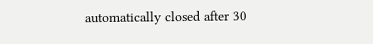automatically closed after 30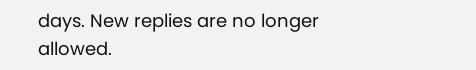days. New replies are no longer allowed.